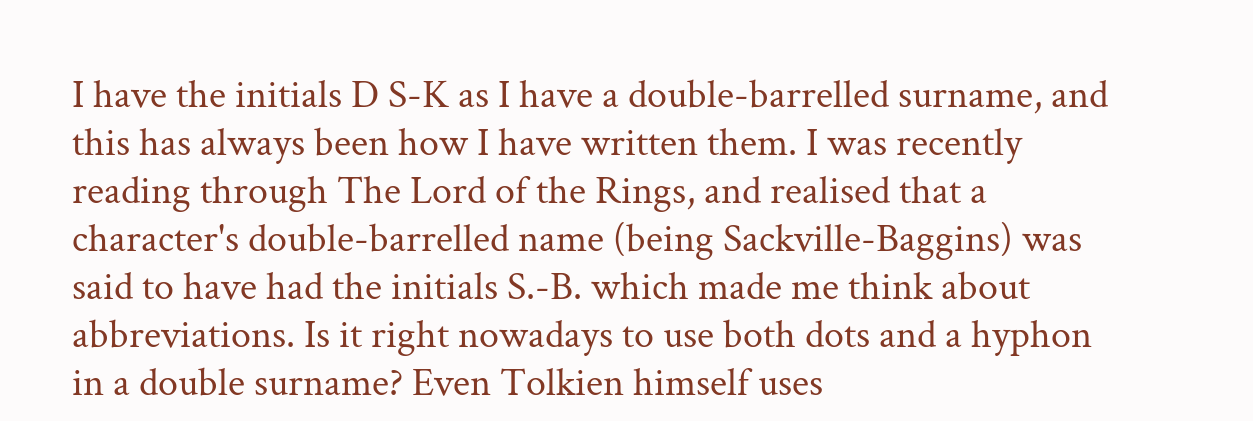I have the initials D S-K as I have a double-barrelled surname, and this has always been how I have written them. I was recently reading through The Lord of the Rings, and realised that a character's double-barrelled name (being Sackville-Baggins) was said to have had the initials S.-B. which made me think about abbreviations. Is it right nowadays to use both dots and a hyphon in a double surname? Even Tolkien himself uses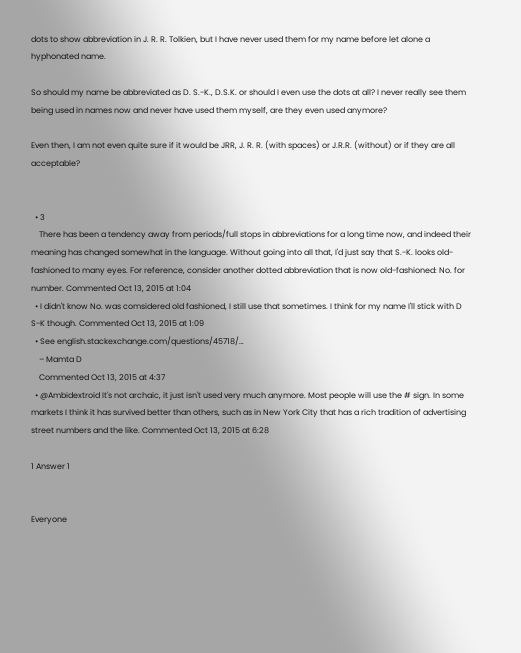dots to show abbreviation in J. R. R. Tolkien, but I have never used them for my name before let alone a hyphonated name.

So should my name be abbreviated as D. S.-K., D.S.K. or should I even use the dots at all? I never really see them being used in names now and never have used them myself, are they even used anymore?

Even then, I am not even quite sure if it would be JRR, J. R. R. (with spaces) or J.R.R. (without) or if they are all acceptable?


  • 3
    There has been a tendency away from periods/full stops in abbreviations for a long time now, and indeed their meaning has changed somewhat in the language. Without going into all that, I'd just say that S.-K. looks old-fashioned to many eyes. For reference, consider another dotted abbreviation that is now old-fashioned: No. for number. Commented Oct 13, 2015 at 1:04
  • I didn't know No. was comsidered old fashioned, I still use that sometimes. I think for my name I'll stick with D S-K though. Commented Oct 13, 2015 at 1:09
  • See english.stackexchange.com/questions/45718/…
    – Mamta D
    Commented Oct 13, 2015 at 4:37
  • @Ambidextroid It's not archaic, it just isn't used very much anymore. Most people will use the # sign. In some markets I think it has survived better than others, such as in New York City that has a rich tradition of advertising street numbers and the like. Commented Oct 13, 2015 at 6:28

1 Answer 1


Everyone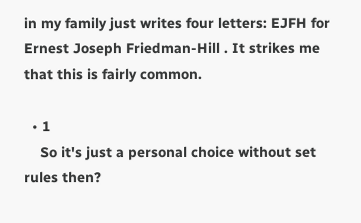in my family just writes four letters: EJFH for Ernest Joseph Friedman-Hill . It strikes me that this is fairly common.

  • 1
    So it's just a personal choice without set rules then?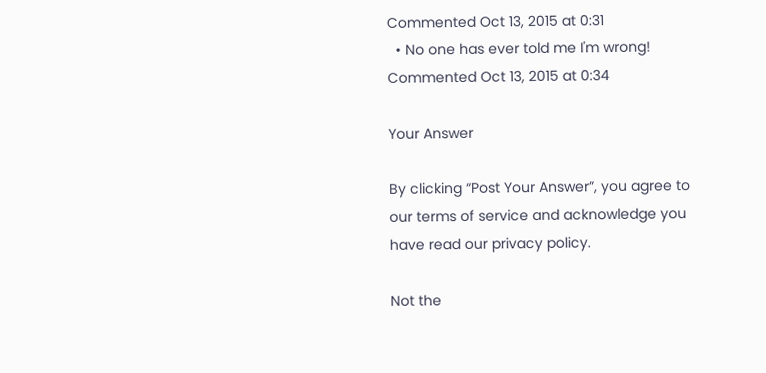Commented Oct 13, 2015 at 0:31
  • No one has ever told me I'm wrong! Commented Oct 13, 2015 at 0:34

Your Answer

By clicking “Post Your Answer”, you agree to our terms of service and acknowledge you have read our privacy policy.

Not the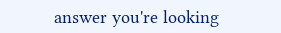answer you're looking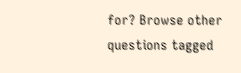for? Browse other questions tagged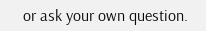or ask your own question.